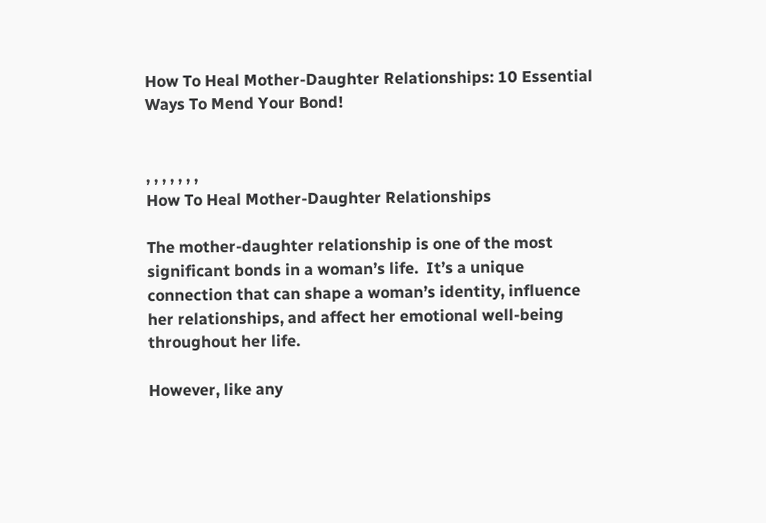How To Heal Mother-Daughter Relationships: 10 Essential Ways To Mend Your Bond!


, , , , , , ,
How To Heal Mother-Daughter Relationships

The mother-daughter relationship is one of the most significant bonds in a woman’s life.  It’s a unique connection that can shape a woman’s identity, influence her relationships, and affect her emotional well-being throughout her life.

However, like any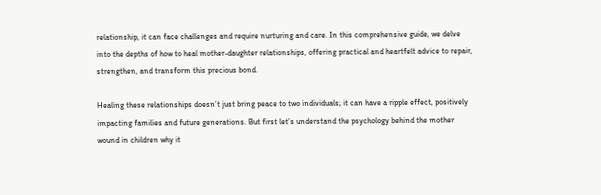relationship, it can face challenges and require nurturing and care. In this comprehensive guide, we delve into the depths of how to heal mother-daughter relationships, offering practical and heartfelt advice to repair, strengthen, and transform this precious bond.

Healing these relationships doesn’t just bring peace to two individuals; it can have a ripple effect, positively impacting families and future generations. But first let’s understand the psychology behind the mother wound in children why it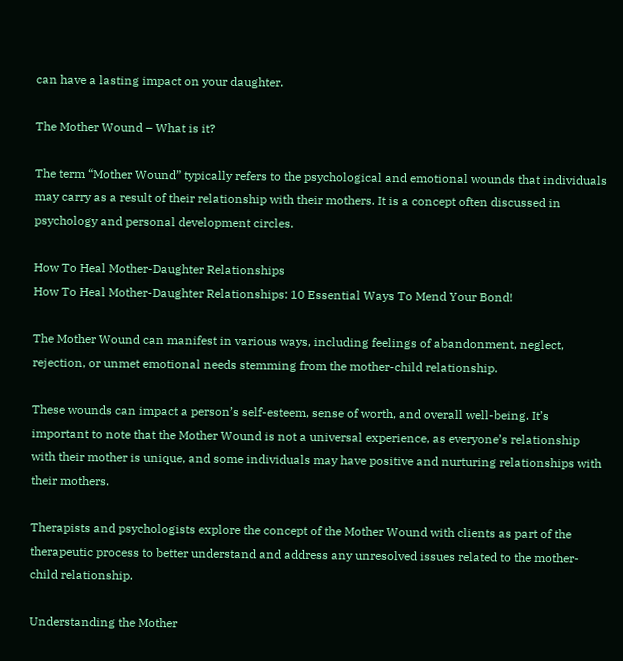can have a lasting impact on your daughter.

The Mother Wound – What is it?

The term “Mother Wound” typically refers to the psychological and emotional wounds that individuals may carry as a result of their relationship with their mothers. It is a concept often discussed in psychology and personal development circles.

How To Heal Mother-Daughter Relationships
How To Heal Mother-Daughter Relationships: 10 Essential Ways To Mend Your Bond!

The Mother Wound can manifest in various ways, including feelings of abandonment, neglect, rejection, or unmet emotional needs stemming from the mother-child relationship.

These wounds can impact a person’s self-esteem, sense of worth, and overall well-being. It’s important to note that the Mother Wound is not a universal experience, as everyone’s relationship with their mother is unique, and some individuals may have positive and nurturing relationships with their mothers.

Therapists and psychologists explore the concept of the Mother Wound with clients as part of the therapeutic process to better understand and address any unresolved issues related to the mother-child relationship.

Understanding the Mother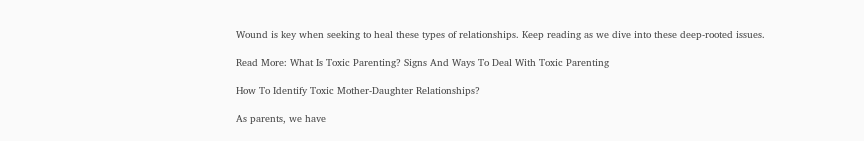Wound is key when seeking to heal these types of relationships. Keep reading as we dive into these deep-rooted issues.

Read More: What Is Toxic Parenting? Signs And Ways To Deal With Toxic Parenting

How To Identify Toxic Mother-Daughter Relationships?

As parents, we have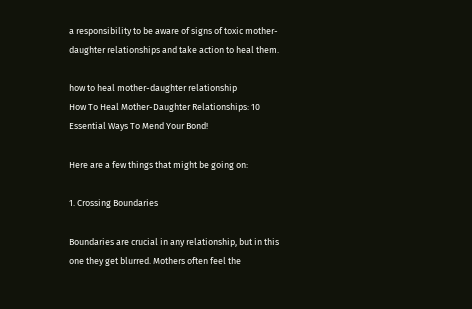a responsibility to be aware of signs of toxic mother-daughter relationships and take action to heal them.

how to heal mother-daughter relationship
How To Heal Mother-Daughter Relationships: 10 Essential Ways To Mend Your Bond!

Here are a few things that might be going on:

1. Crossing Boundaries

Boundaries are crucial in any relationship, but in this one they get blurred. Mothers often feel the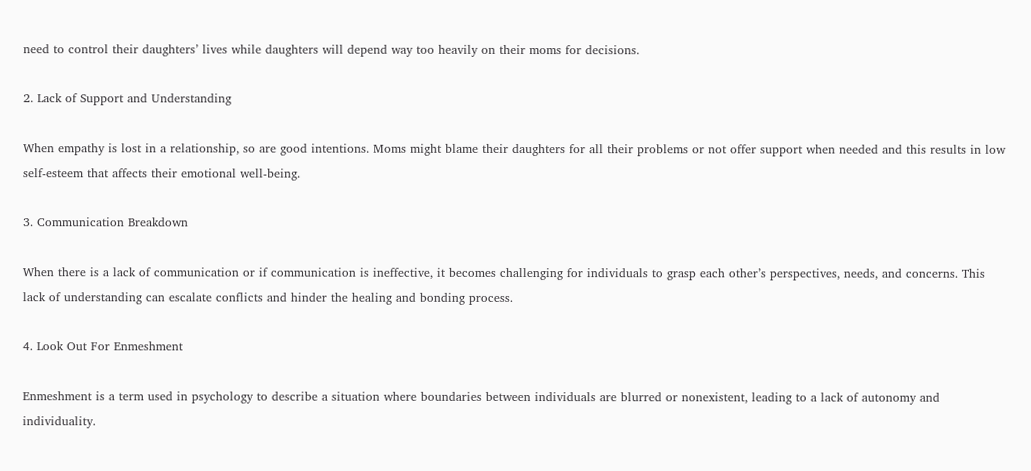need to control their daughters’ lives while daughters will depend way too heavily on their moms for decisions.

2. Lack of Support and Understanding

When empathy is lost in a relationship, so are good intentions. Moms might blame their daughters for all their problems or not offer support when needed and this results in low self-esteem that affects their emotional well-being.

3. Communication Breakdown

When there is a lack of communication or if communication is ineffective, it becomes challenging for individuals to grasp each other’s perspectives, needs, and concerns. This lack of understanding can escalate conflicts and hinder the healing and bonding process.

4. Look Out For Enmeshment

Enmeshment is a term used in psychology to describe a situation where boundaries between individuals are blurred or nonexistent, leading to a lack of autonomy and individuality.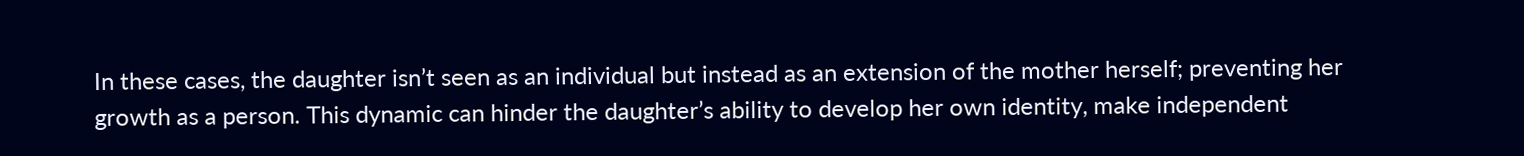In these cases, the daughter isn’t seen as an individual but instead as an extension of the mother herself; preventing her growth as a person. This dynamic can hinder the daughter’s ability to develop her own identity, make independent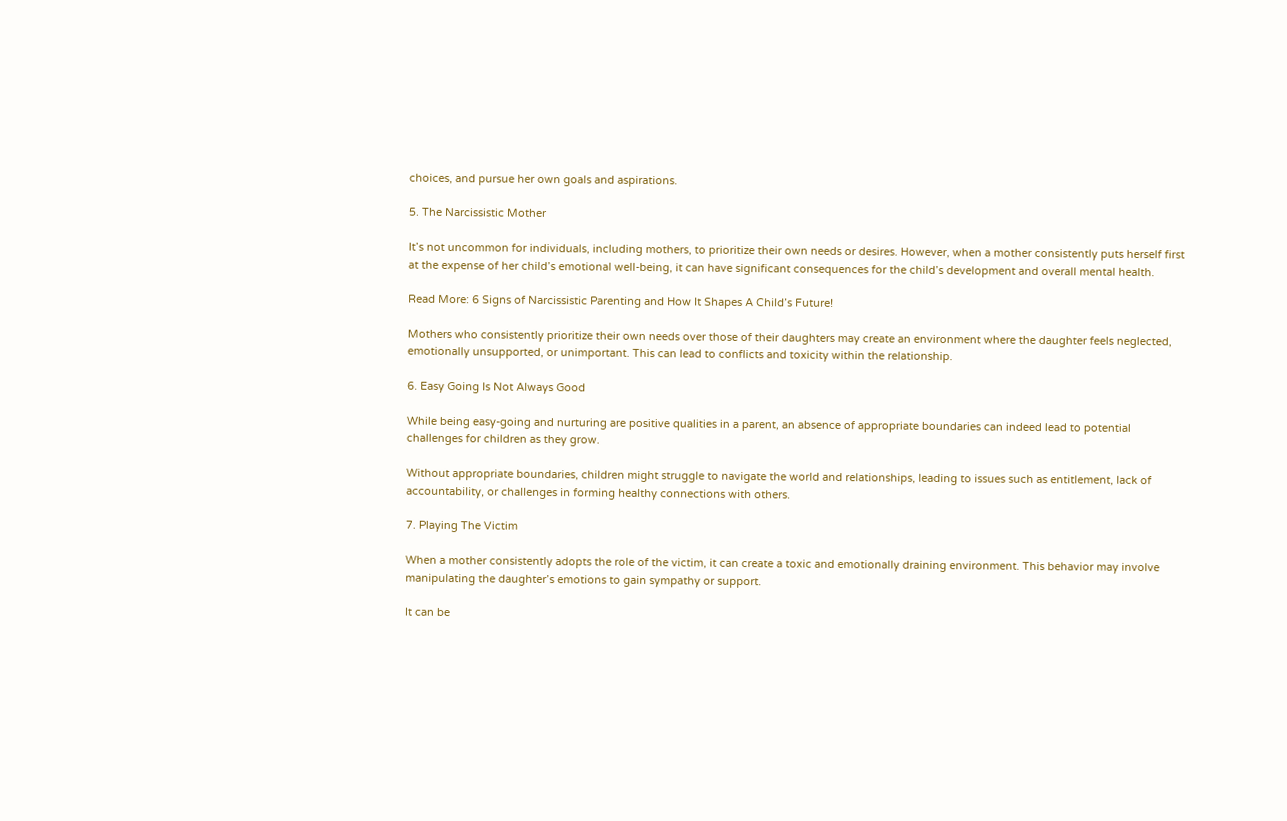choices, and pursue her own goals and aspirations.

5. The Narcissistic Mother

It’s not uncommon for individuals, including mothers, to prioritize their own needs or desires. However, when a mother consistently puts herself first at the expense of her child’s emotional well-being, it can have significant consequences for the child’s development and overall mental health.

Read More: 6 Signs of Narcissistic Parenting and How It Shapes A Child’s Future!

Mothers who consistently prioritize their own needs over those of their daughters may create an environment where the daughter feels neglected, emotionally unsupported, or unimportant. This can lead to conflicts and toxicity within the relationship.

6. Easy Going Is Not Always Good

While being easy-going and nurturing are positive qualities in a parent, an absence of appropriate boundaries can indeed lead to potential challenges for children as they grow.

Without appropriate boundaries, children might struggle to navigate the world and relationships, leading to issues such as entitlement, lack of accountability, or challenges in forming healthy connections with others.

7. Playing The Victim

When a mother consistently adopts the role of the victim, it can create a toxic and emotionally draining environment. This behavior may involve manipulating the daughter’s emotions to gain sympathy or support.

It can be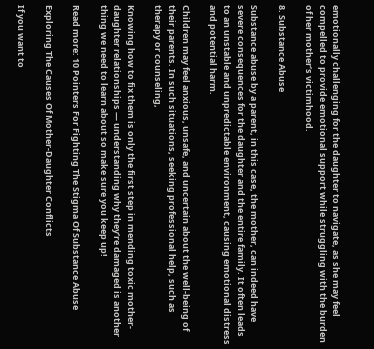emotionally challenging for the daughter to navigate, as she may feel compelled to provide emotional support while struggling with the burden of her mother’s victimhood.

8. Substance Abuse

Substance abuse by a parent, in this case, the mother, can indeed have severe consequences for the daughter and the entire family. It often leads to an unstable and unpredictable environment, causing emotional distress and potential harm.

Children may feel anxious, unsafe, and uncertain about the well-being of their parents. In such situations, seeking professional help, such as therapy or counseling,

Knowing how to fix them is only the first step in mending toxic mother-daughter relationships — understanding why they’re damaged is another thing we need to learn about so make sure you keep up!

Read more: 10 Pointers For Fighting The Stigma Of Substance Abuse

Exploring The Causes Of Mother-Daughter Conflicts

If you want to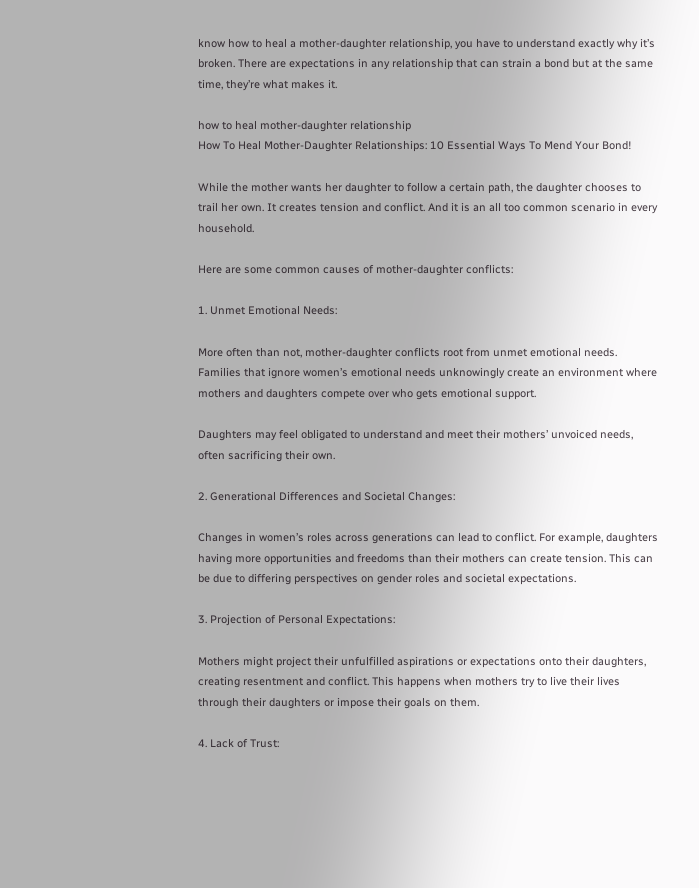know how to heal a mother-daughter relationship, you have to understand exactly why it’s broken. There are expectations in any relationship that can strain a bond but at the same time, they’re what makes it.

how to heal mother-daughter relationship
How To Heal Mother-Daughter Relationships: 10 Essential Ways To Mend Your Bond!

While the mother wants her daughter to follow a certain path, the daughter chooses to trail her own. It creates tension and conflict. And it is an all too common scenario in every household.

Here are some common causes of mother-daughter conflicts:

1. Unmet Emotional Needs:

More often than not, mother-daughter conflicts root from unmet emotional needs. Families that ignore women’s emotional needs unknowingly create an environment where mothers and daughters compete over who gets emotional support.

Daughters may feel obligated to understand and meet their mothers’ unvoiced needs, often sacrificing their own.

2. Generational Differences and Societal Changes:

Changes in women’s roles across generations can lead to conflict. For example, daughters having more opportunities and freedoms than their mothers can create tension. This can be due to differing perspectives on gender roles and societal expectations.

3. Projection of Personal Expectations:

Mothers might project their unfulfilled aspirations or expectations onto their daughters, creating resentment and conflict. This happens when mothers try to live their lives through their daughters or impose their goals on them.

4. Lack of Trust: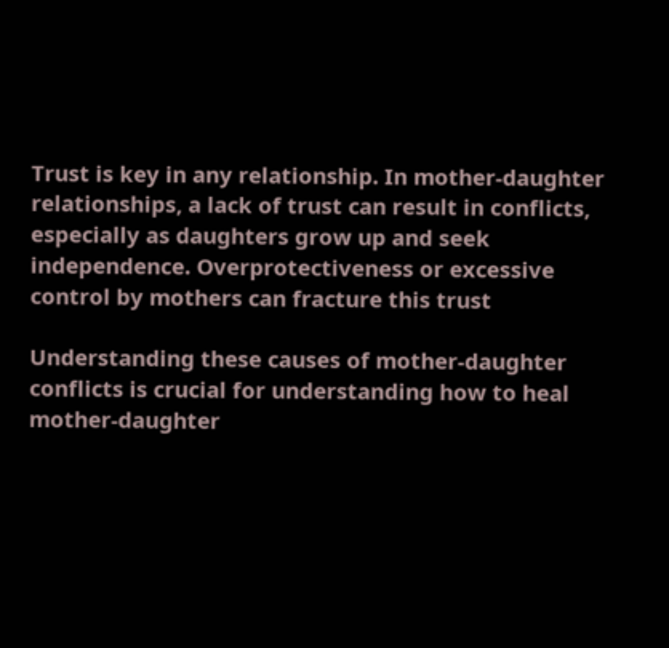Trust is key in any relationship. In mother-daughter relationships, a lack of trust can result in conflicts, especially as daughters grow up and seek independence. Overprotectiveness or excessive control by mothers can fracture this trust

Understanding these causes of mother-daughter conflicts is crucial for understanding how to heal mother-daughter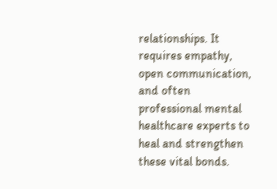relationships. It requires empathy, open communication, and often professional mental healthcare experts to heal and strengthen these vital bonds.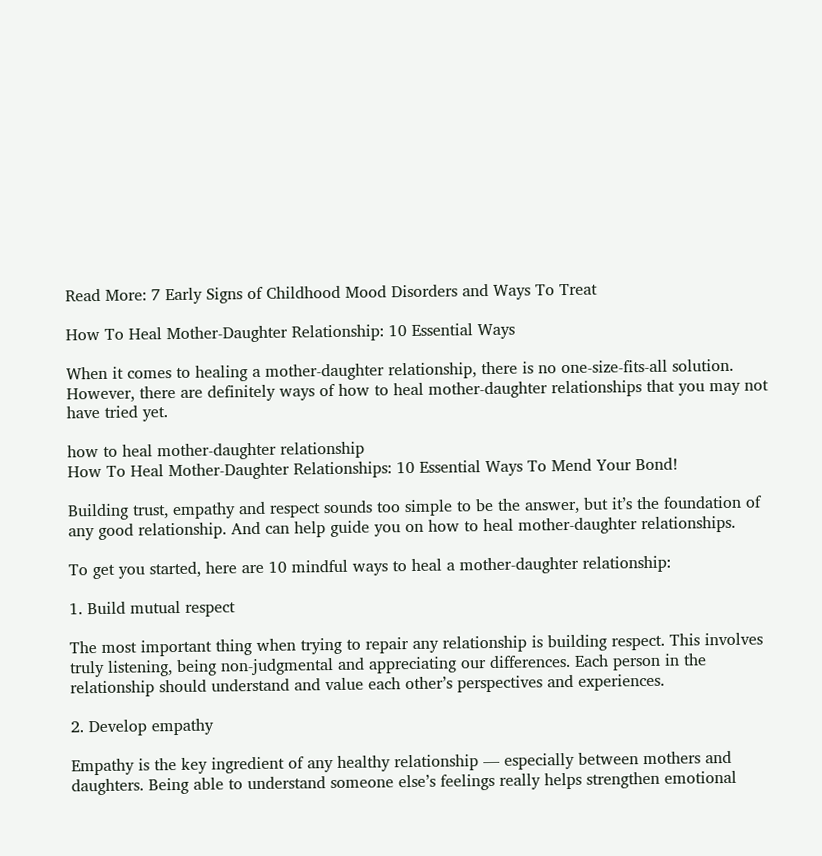Read More: 7 Early Signs of Childhood Mood Disorders and Ways To Treat

How To Heal Mother-Daughter Relationship: 10 Essential Ways

When it comes to healing a mother-daughter relationship, there is no one-size-fits-all solution. However, there are definitely ways of how to heal mother-daughter relationships that you may not have tried yet.

how to heal mother-daughter relationship
How To Heal Mother-Daughter Relationships: 10 Essential Ways To Mend Your Bond!

Building trust, empathy and respect sounds too simple to be the answer, but it’s the foundation of any good relationship. And can help guide you on how to heal mother-daughter relationships.

To get you started, here are 10 mindful ways to heal a mother-daughter relationship:

1. Build mutual respect

The most important thing when trying to repair any relationship is building respect. This involves truly listening, being non-judgmental and appreciating our differences. Each person in the relationship should understand and value each other’s perspectives and experiences.

2. Develop empathy

Empathy is the key ingredient of any healthy relationship — especially between mothers and daughters. Being able to understand someone else’s feelings really helps strengthen emotional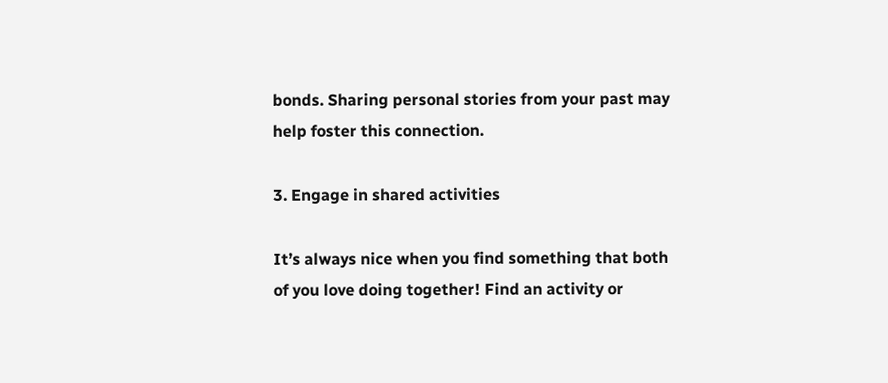bonds. Sharing personal stories from your past may help foster this connection.

3. Engage in shared activities

It’s always nice when you find something that both of you love doing together! Find an activity or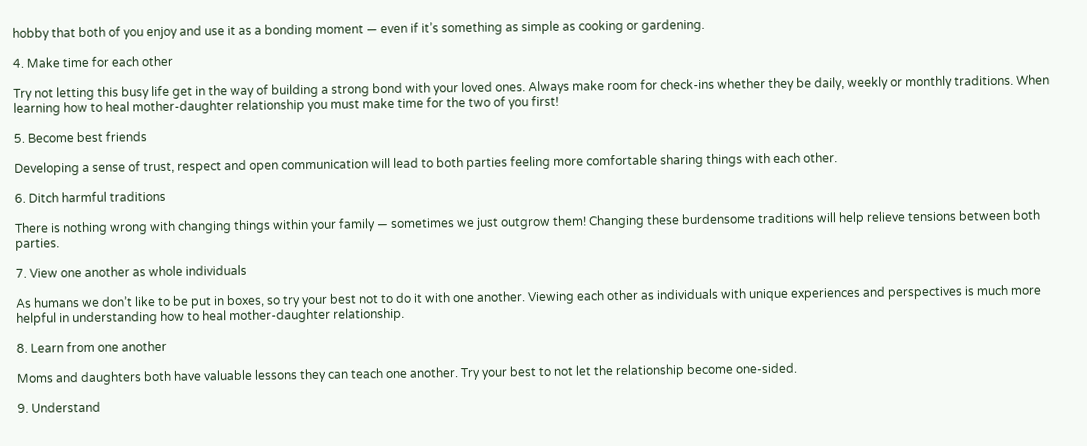hobby that both of you enjoy and use it as a bonding moment — even if it’s something as simple as cooking or gardening.

4. Make time for each other

Try not letting this busy life get in the way of building a strong bond with your loved ones. Always make room for check-ins whether they be daily, weekly or monthly traditions. When learning how to heal mother-daughter relationship you must make time for the two of you first!

5. Become best friends

Developing a sense of trust, respect and open communication will lead to both parties feeling more comfortable sharing things with each other.

6. Ditch harmful traditions

There is nothing wrong with changing things within your family — sometimes we just outgrow them! Changing these burdensome traditions will help relieve tensions between both parties.

7. View one another as whole individuals

As humans we don’t like to be put in boxes, so try your best not to do it with one another. Viewing each other as individuals with unique experiences and perspectives is much more helpful in understanding how to heal mother-daughter relationship.

8. Learn from one another

Moms and daughters both have valuable lessons they can teach one another. Try your best to not let the relationship become one-sided.

9. Understand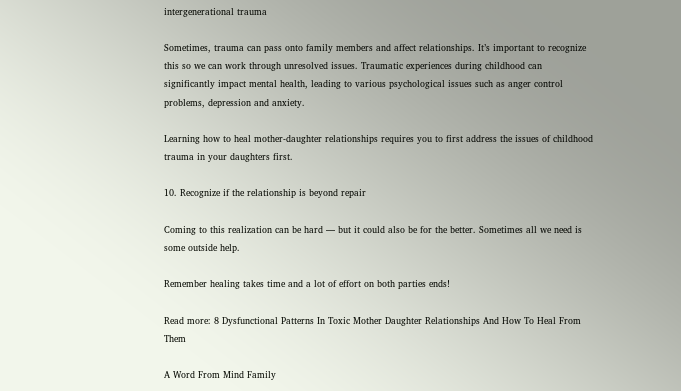intergenerational trauma

Sometimes, trauma can pass onto family members and affect relationships. It’s important to recognize this so we can work through unresolved issues. Traumatic experiences during childhood can significantly impact mental health, leading to various psychological issues such as anger control problems, depression and anxiety.

Learning how to heal mother-daughter relationships requires you to first address the issues of childhood trauma in your daughters first.

10. Recognize if the relationship is beyond repair

Coming to this realization can be hard — but it could also be for the better. Sometimes all we need is some outside help.

Remember healing takes time and a lot of effort on both parties ends!

Read more: 8 Dysfunctional Patterns In Toxic Mother Daughter Relationships And How To Heal From Them

A Word From Mind Family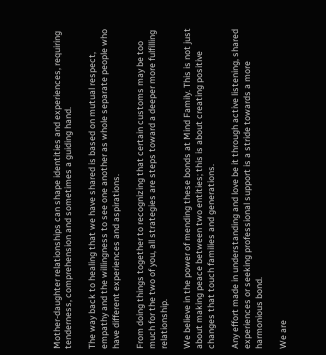Mother-daughter relationships can shape identities and experiences, requiring tenderness, comprehension and sometimes a guiding hand.

The way back to healing that we have shared is based on mutual respect, empathy and the willingness to see one another as whole separate people who have different experiences and aspirations.

From doing things together to recognizing that certain customs may be too much for the two of you, all strategies are steps toward a deeper more fulfilling relationship.

We believe in the power of mending these bonds at Mind Family. This is not just about making peace between two entities; this is about creating positive changes that touch families and generations.

Any effort made in understanding and love be it through active listening, shared experiences or seeking professional support is a stride towards a more harmonious bond.

We are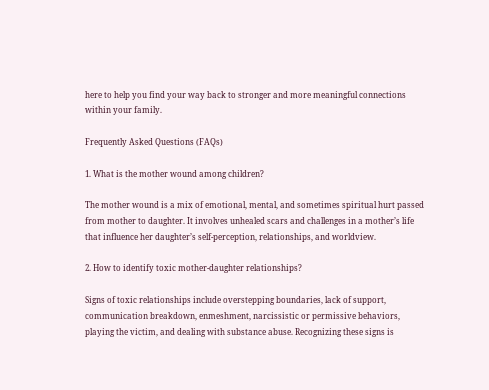here to help you find your way back to stronger and more meaningful connections within your family.

Frequently Asked Questions (FAQs)

1. What is the mother wound among children?

The mother wound is a mix of emotional, mental, and sometimes spiritual hurt passed from mother to daughter. It involves unhealed scars and challenges in a mother’s life that influence her daughter’s self-perception, relationships, and worldview.

2. How to identify toxic mother-daughter relationships?

Signs of toxic relationships include overstepping boundaries, lack of support, communication breakdown, enmeshment, narcissistic or permissive behaviors, playing the victim, and dealing with substance abuse. Recognizing these signs is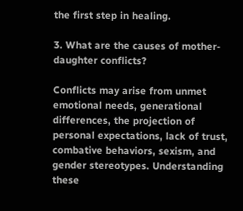the first step in healing.

3. What are the causes of mother-daughter conflicts?

Conflicts may arise from unmet emotional needs, generational differences, the projection of personal expectations, lack of trust, combative behaviors, sexism, and gender stereotypes. Understanding these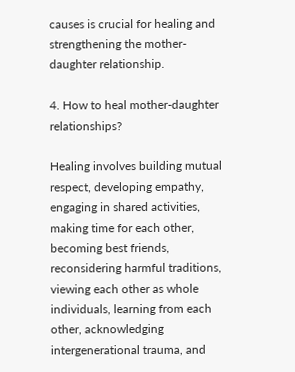causes is crucial for healing and strengthening the mother-daughter relationship.

4. How to heal mother-daughter relationships?

Healing involves building mutual respect, developing empathy, engaging in shared activities, making time for each other, becoming best friends, reconsidering harmful traditions, viewing each other as whole individuals, learning from each other, acknowledging intergenerational trauma, and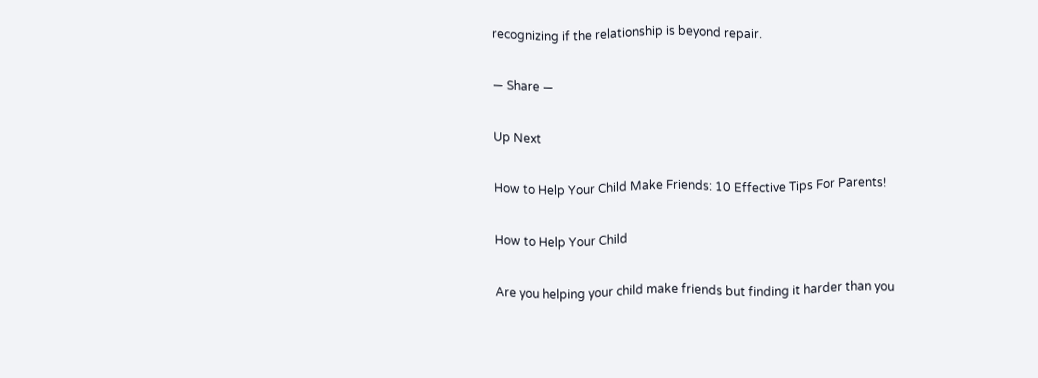recognizing if the relationship is beyond repair.

— Share —

Up Next

How to Help Your Child Make Friends: 10 Effective Tips For Parents!

How to Help Your Child

Are you helping your child make friends but finding it harder than you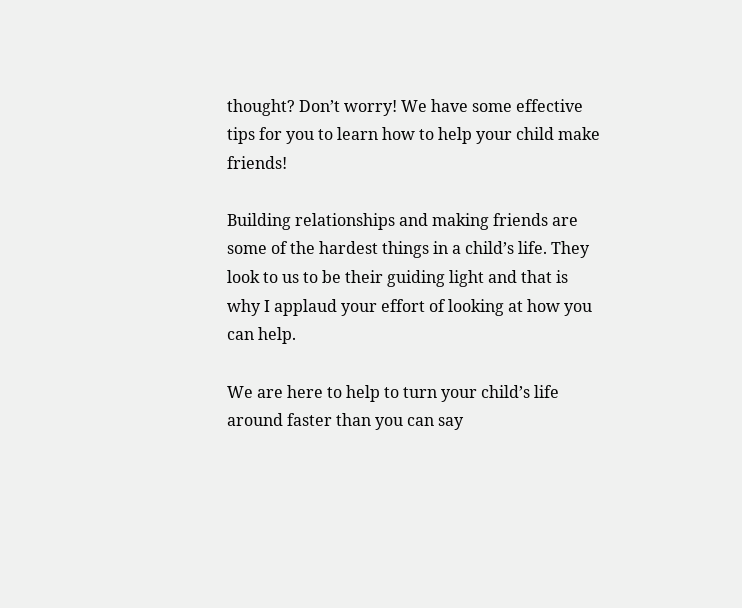thought? Don’t worry! We have some effective tips for you to learn how to help your child make friends!

Building relationships and making friends are some of the hardest things in a child’s life. They look to us to be their guiding light and that is why I applaud your effort of looking at how you can help.

We are here to help to turn your child’s life around faster than you can say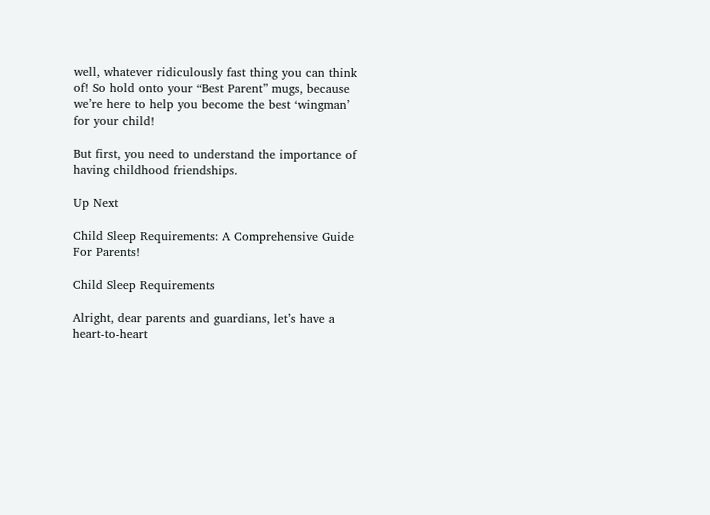well, whatever ridiculously fast thing you can think of! So hold onto your “Best Parent” mugs, because we’re here to help you become the best ‘wingman’ for your child!

But first, you need to understand the importance of having childhood friendships.

Up Next

Child Sleep Requirements: A Comprehensive Guide For Parents!

Child Sleep Requirements

Alright, dear parents and guardians, let’s have a heart-to-heart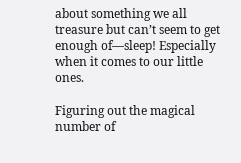about something we all treasure but can’t seem to get enough of—sleep! Especially when it comes to our little ones.

Figuring out the magical number of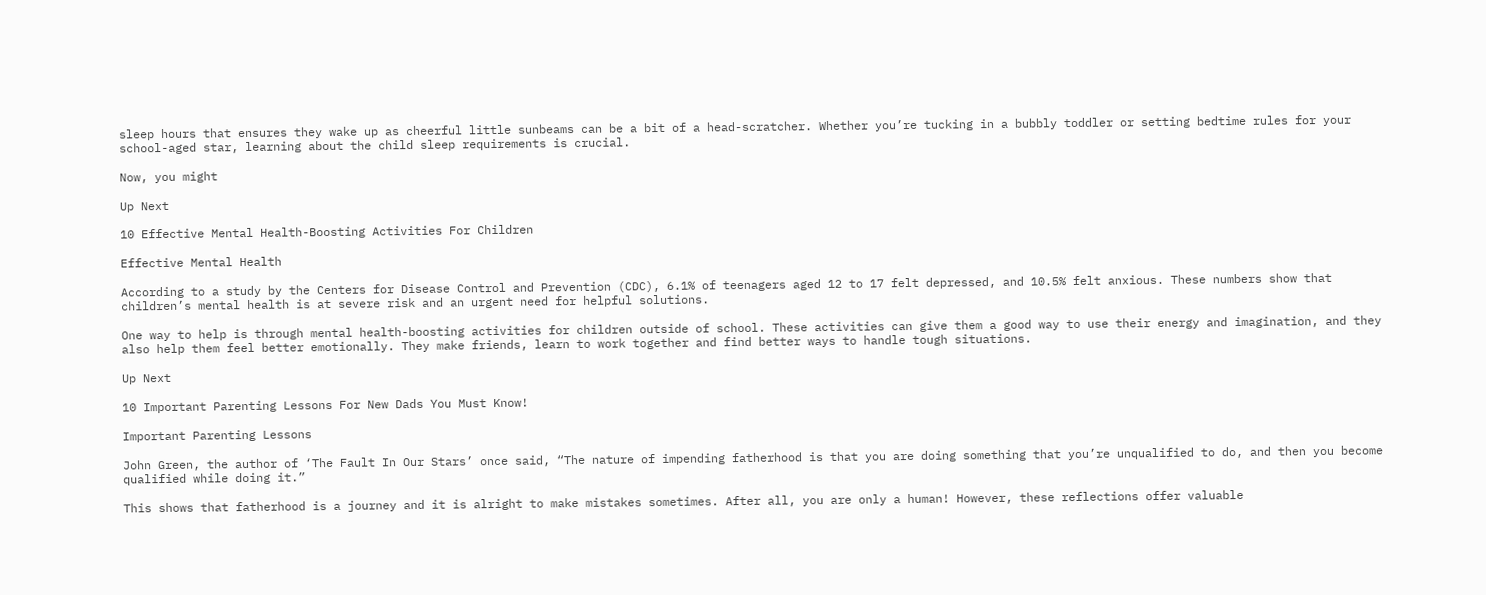sleep hours that ensures they wake up as cheerful little sunbeams can be a bit of a head-scratcher. Whether you’re tucking in a bubbly toddler or setting bedtime rules for your school-aged star, learning about the child sleep requirements is crucial.

Now, you might

Up Next

10 Effective Mental Health-Boosting Activities For Children

Effective Mental Health

According to a study by the Centers for Disease Control and Prevention (CDC), 6.1% of teenagers aged 12 to 17 felt depressed, and 10.5% felt anxious. These numbers show that children’s mental health is at severe risk and an urgent need for helpful solutions.

One way to help is through mental health-boosting activities for children outside of school. These activities can give them a good way to use their energy and imagination, and they also help them feel better emotionally. They make friends, learn to work together and find better ways to handle tough situations.

Up Next

10 Important Parenting Lessons For New Dads You Must Know!

Important Parenting Lessons

John Green, the author of ‘The Fault In Our Stars’ once said, “The nature of impending fatherhood is that you are doing something that you’re unqualified to do, and then you become qualified while doing it.”

This shows that fatherhood is a journey and it is alright to make mistakes sometimes. After all, you are only a human! However, these reflections offer valuable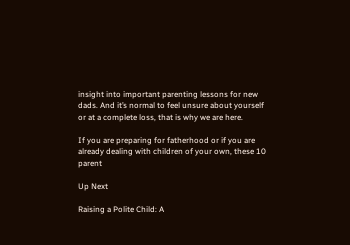insight into important parenting lessons for new dads. And it’s normal to feel unsure about yourself or at a complete loss, that is why we are here.

If you are preparing for fatherhood or if you are already dealing with children of your own, these 10 parent

Up Next

Raising a Polite Child: A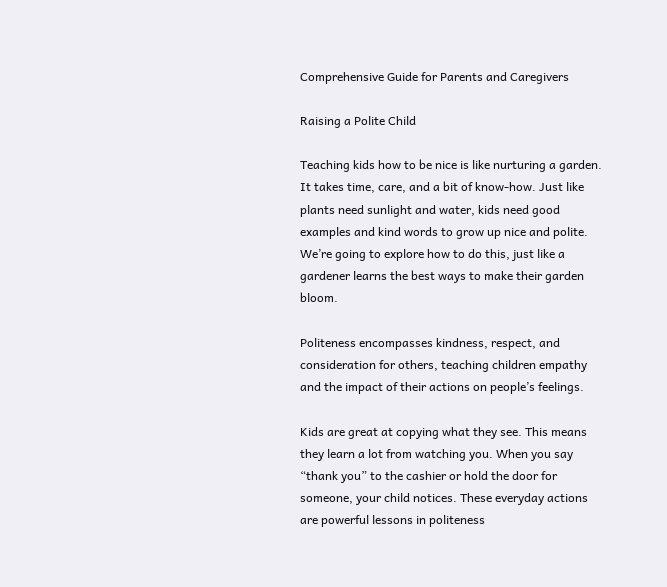Comprehensive Guide for Parents and Caregivers

Raising a Polite Child

Teaching kids how to be nice is like nurturing a garden. It takes time, care, and a bit of know-how. Just like plants need sunlight and water, kids need good examples and kind words to grow up nice and polite. We’re going to explore how to do this, just like a gardener learns the best ways to make their garden bloom.

Politeness encompasses kindness, respect, and consideration for others, teaching children empathy and the impact of their actions on people’s feelings.

Kids are great at copying what they see. This means they learn a lot from watching you. When you say “thank you” to the cashier or hold the door for someone, your child notices. These everyday actions are powerful lessons in politeness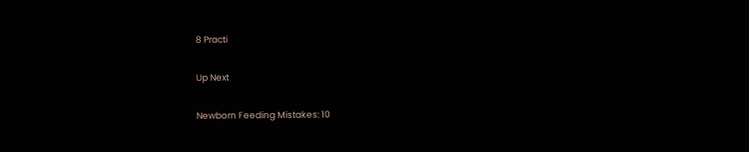8 Practi

Up Next

Newborn Feeding Mistakes: 10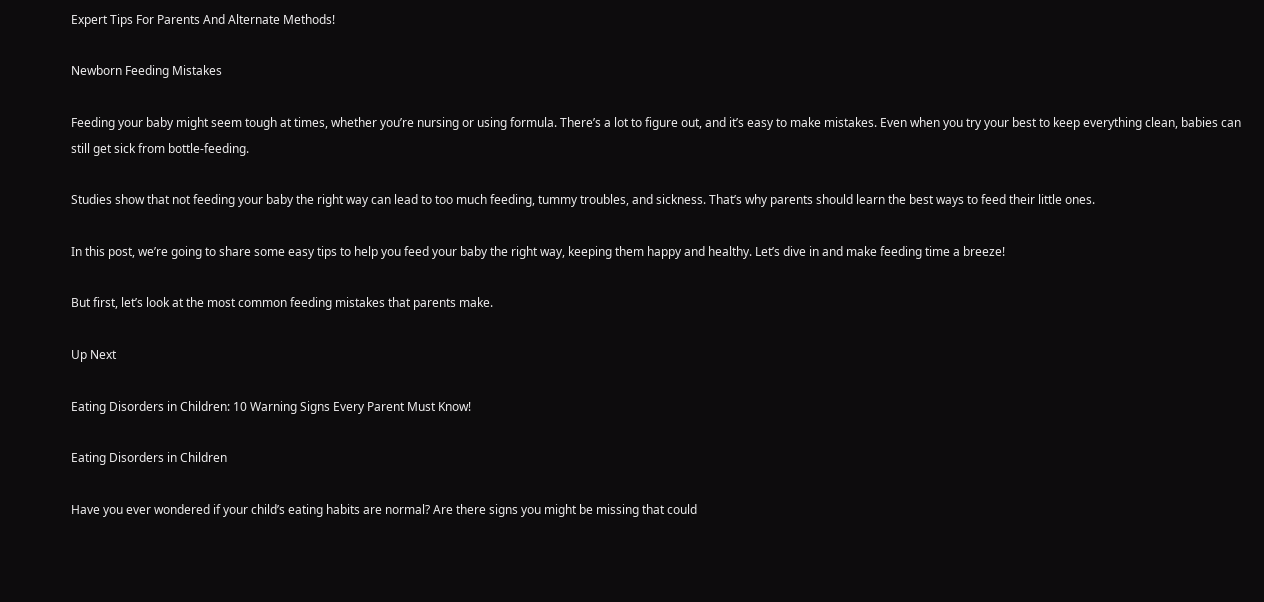Expert Tips For Parents And Alternate Methods!

Newborn Feeding Mistakes

Feeding your baby might seem tough at times, whether you’re nursing or using formula. There’s a lot to figure out, and it’s easy to make mistakes. Even when you try your best to keep everything clean, babies can still get sick from bottle-feeding.

Studies show that not feeding your baby the right way can lead to too much feeding, tummy troubles, and sickness. That’s why parents should learn the best ways to feed their little ones.

In this post, we’re going to share some easy tips to help you feed your baby the right way, keeping them happy and healthy. Let’s dive in and make feeding time a breeze!

But first, let’s look at the most common feeding mistakes that parents make.

Up Next

Eating Disorders in Children: 10 Warning Signs Every Parent Must Know!

Eating Disorders in Children

Have you ever wondered if your child’s eating habits are normal? Are there signs you might be missing that could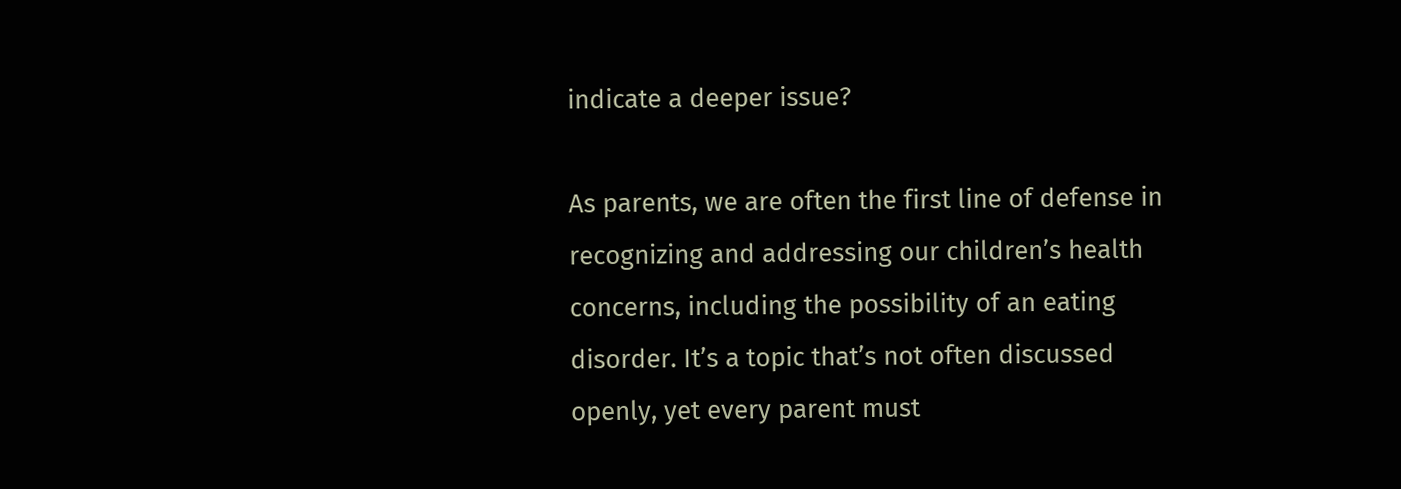indicate a deeper issue?

As parents, we are often the first line of defense in recognizing and addressing our children’s health concerns, including the possibility of an eating disorder. It’s a topic that’s not often discussed openly, yet every parent must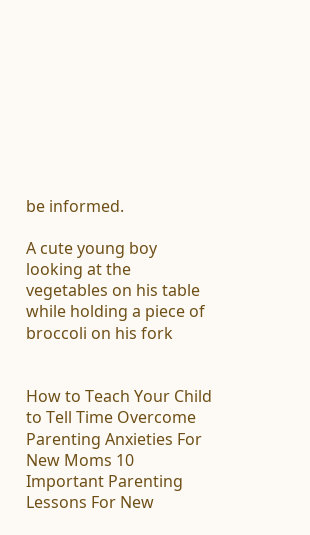be informed.

A cute young boy looking at the vegetables on his table while holding a piece of broccoli on his fork


How to Teach Your Child to Tell Time Overcome Parenting Anxieties For New Moms 10 Important Parenting Lessons For New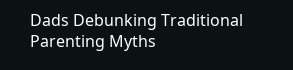Dads Debunking Traditional Parenting Myths